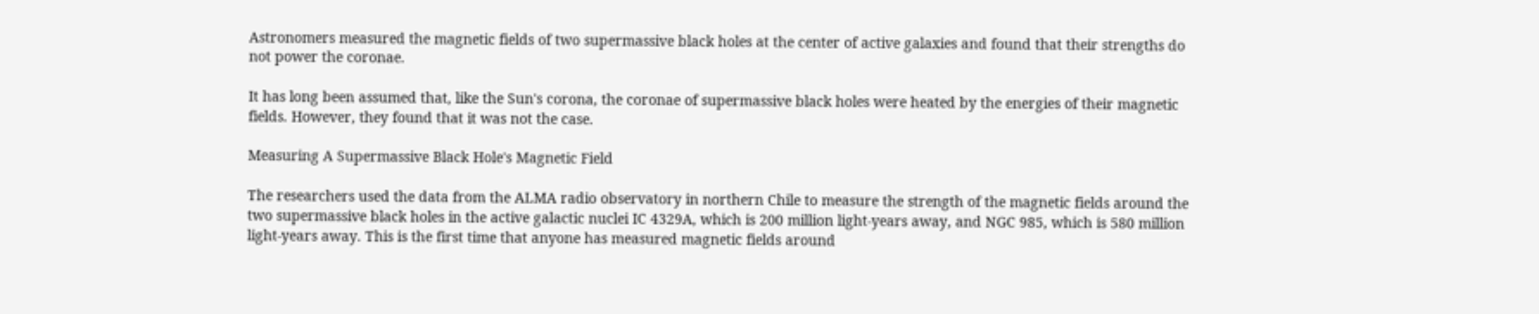Astronomers measured the magnetic fields of two supermassive black holes at the center of active galaxies and found that their strengths do not power the coronae.

It has long been assumed that, like the Sun's corona, the coronae of supermassive black holes were heated by the energies of their magnetic fields. However, they found that it was not the case.

Measuring A Supermassive Black Hole's Magnetic Field

The researchers used the data from the ALMA radio observatory in northern Chile to measure the strength of the magnetic fields around the two supermassive black holes in the active galactic nuclei IC 4329A, which is 200 million light-years away, and NGC 985, which is 580 million light-years away. This is the first time that anyone has measured magnetic fields around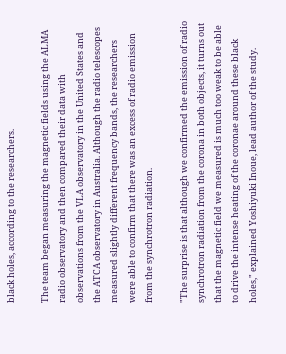black holes, according to the researchers.

The team began measuring the magnetic fields using the ALMA radio observatory and then compared their data with observations from the VLA observatory in the United States and the ATCA observatory in Australia. Although the radio telescopes measured slightly different frequency bands, the researchers were able to confirm that there was an excess of radio emission from the synchrotron radiation.

"The surprise is that although we confirmed the emission of radio synchrotron radiation from the corona in both objects, it turns out that the magnetic field we measured is much too weak to be able to drive the intense heating of the coronae around these black holes," explained Yoshiyuki Inoue, lead author of the study.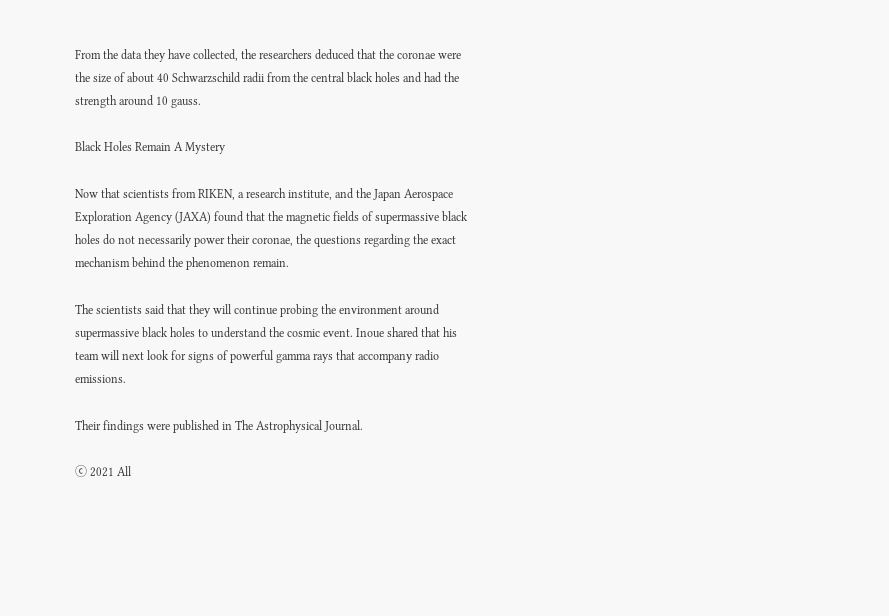From the data they have collected, the researchers deduced that the coronae were the size of about 40 Schwarzschild radii from the central black holes and had the strength around 10 gauss.

Black Holes Remain A Mystery

Now that scientists from RIKEN, a research institute, and the Japan Aerospace Exploration Agency (JAXA) found that the magnetic fields of supermassive black holes do not necessarily power their coronae, the questions regarding the exact mechanism behind the phenomenon remain.

The scientists said that they will continue probing the environment around supermassive black holes to understand the cosmic event. Inoue shared that his team will next look for signs of powerful gamma rays that accompany radio emissions.

Their findings were published in The Astrophysical Journal.

ⓒ 2021 All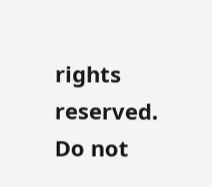rights reserved. Do not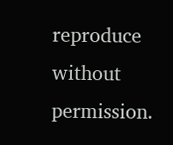reproduce without permission.